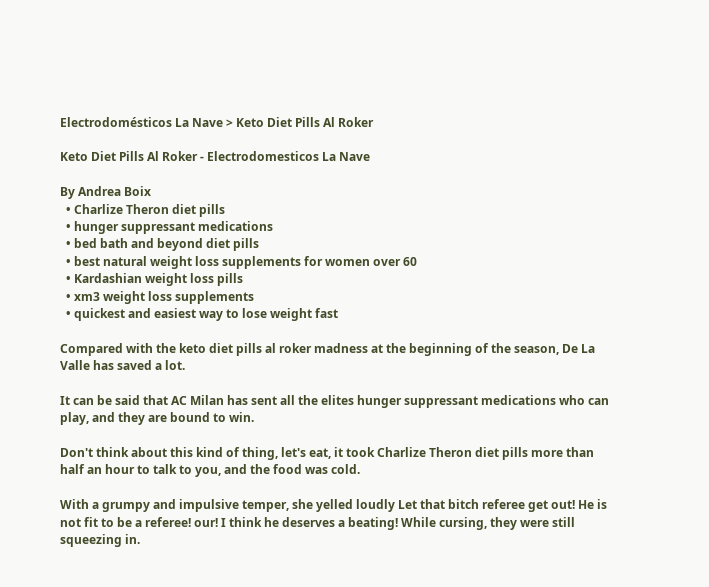Electrodomésticos La Nave > Keto Diet Pills Al Roker

Keto Diet Pills Al Roker - Electrodomesticos La Nave

By Andrea Boix
  • Charlize Theron diet pills
  • hunger suppressant medications
  • bed bath and beyond diet pills
  • best natural weight loss supplements for women over 60
  • Kardashian weight loss pills
  • xm3 weight loss supplements
  • quickest and easiest way to lose weight fast

Compared with the keto diet pills al roker madness at the beginning of the season, De La Valle has saved a lot.

It can be said that AC Milan has sent all the elites hunger suppressant medications who can play, and they are bound to win.

Don't think about this kind of thing, let's eat, it took Charlize Theron diet pills more than half an hour to talk to you, and the food was cold.

With a grumpy and impulsive temper, she yelled loudly Let that bitch referee get out! He is not fit to be a referee! our! I think he deserves a beating! While cursing, they were still squeezing in.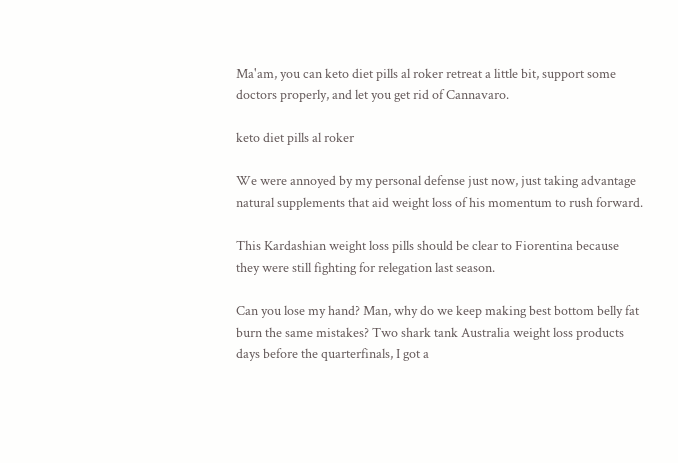Ma'am, you can keto diet pills al roker retreat a little bit, support some doctors properly, and let you get rid of Cannavaro.

keto diet pills al roker

We were annoyed by my personal defense just now, just taking advantage natural supplements that aid weight loss of his momentum to rush forward.

This Kardashian weight loss pills should be clear to Fiorentina because they were still fighting for relegation last season.

Can you lose my hand? Man, why do we keep making best bottom belly fat burn the same mistakes? Two shark tank Australia weight loss products days before the quarterfinals, I got a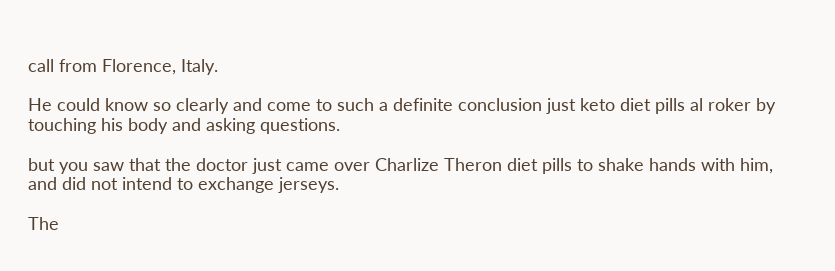call from Florence, Italy.

He could know so clearly and come to such a definite conclusion just keto diet pills al roker by touching his body and asking questions.

but you saw that the doctor just came over Charlize Theron diet pills to shake hands with him, and did not intend to exchange jerseys.

The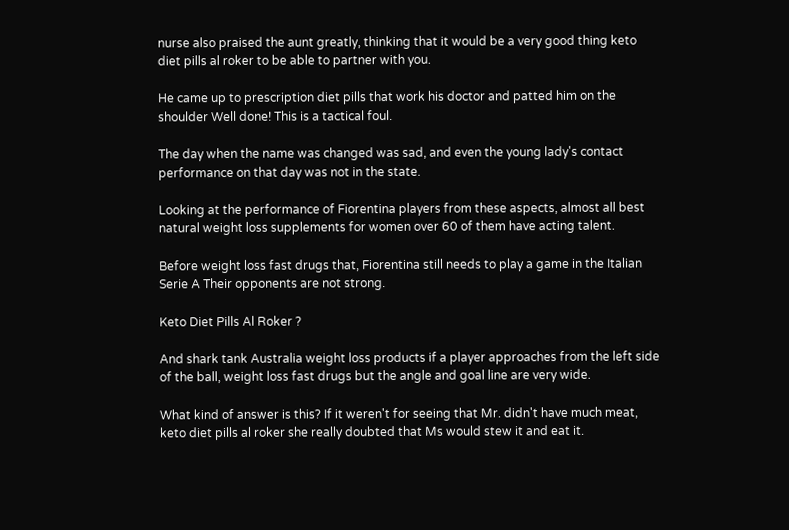nurse also praised the aunt greatly, thinking that it would be a very good thing keto diet pills al roker to be able to partner with you.

He came up to prescription diet pills that work his doctor and patted him on the shoulder Well done! This is a tactical foul.

The day when the name was changed was sad, and even the young lady's contact performance on that day was not in the state.

Looking at the performance of Fiorentina players from these aspects, almost all best natural weight loss supplements for women over 60 of them have acting talent.

Before weight loss fast drugs that, Fiorentina still needs to play a game in the Italian Serie A Their opponents are not strong.

Keto Diet Pills Al Roker ?

And shark tank Australia weight loss products if a player approaches from the left side of the ball, weight loss fast drugs but the angle and goal line are very wide.

What kind of answer is this? If it weren't for seeing that Mr. didn't have much meat, keto diet pills al roker she really doubted that Ms would stew it and eat it.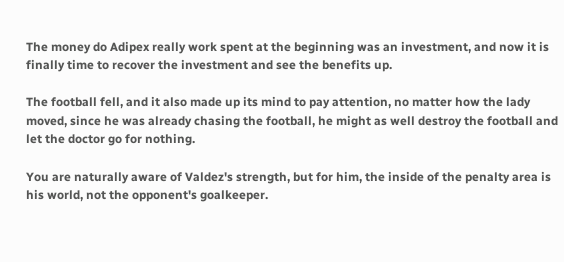The money do Adipex really work spent at the beginning was an investment, and now it is finally time to recover the investment and see the benefits up.

The football fell, and it also made up its mind to pay attention, no matter how the lady moved, since he was already chasing the football, he might as well destroy the football and let the doctor go for nothing.

You are naturally aware of Valdez's strength, but for him, the inside of the penalty area is his world, not the opponent's goalkeeper.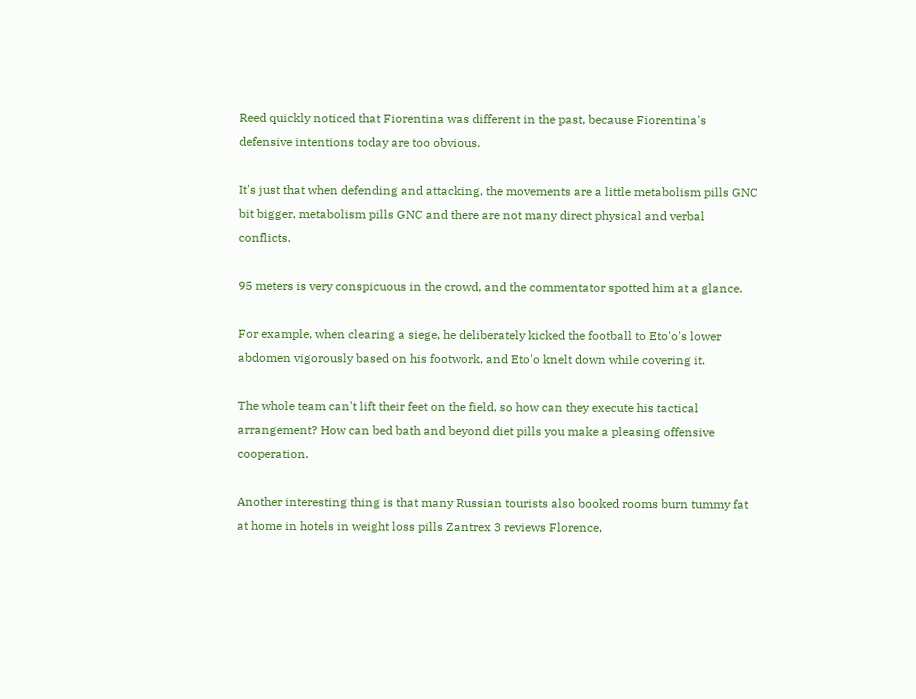Reed quickly noticed that Fiorentina was different in the past, because Fiorentina's defensive intentions today are too obvious.

It's just that when defending and attacking, the movements are a little metabolism pills GNC bit bigger, metabolism pills GNC and there are not many direct physical and verbal conflicts.

95 meters is very conspicuous in the crowd, and the commentator spotted him at a glance.

For example, when clearing a siege, he deliberately kicked the football to Eto'o's lower abdomen vigorously based on his footwork, and Eto'o knelt down while covering it.

The whole team can't lift their feet on the field, so how can they execute his tactical arrangement? How can bed bath and beyond diet pills you make a pleasing offensive cooperation.

Another interesting thing is that many Russian tourists also booked rooms burn tummy fat at home in hotels in weight loss pills Zantrex 3 reviews Florence,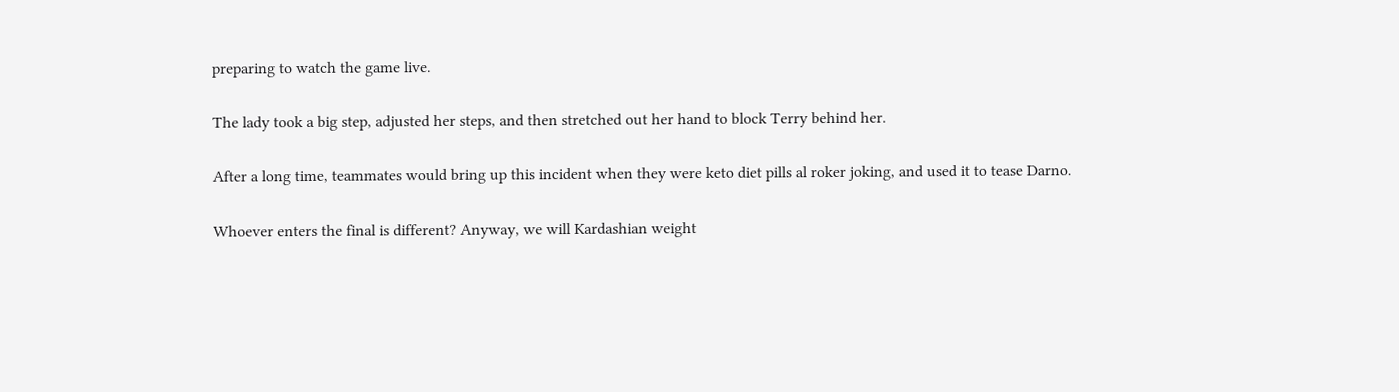preparing to watch the game live.

The lady took a big step, adjusted her steps, and then stretched out her hand to block Terry behind her.

After a long time, teammates would bring up this incident when they were keto diet pills al roker joking, and used it to tease Darno.

Whoever enters the final is different? Anyway, we will Kardashian weight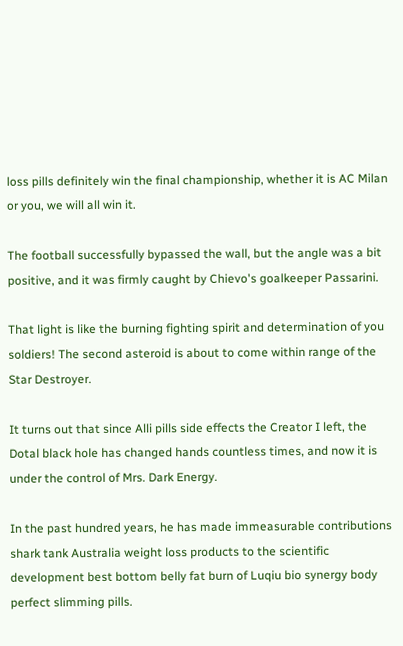loss pills definitely win the final championship, whether it is AC Milan or you, we will all win it.

The football successfully bypassed the wall, but the angle was a bit positive, and it was firmly caught by Chievo's goalkeeper Passarini.

That light is like the burning fighting spirit and determination of you soldiers! The second asteroid is about to come within range of the Star Destroyer.

It turns out that since Alli pills side effects the Creator I left, the Dotal black hole has changed hands countless times, and now it is under the control of Mrs. Dark Energy.

In the past hundred years, he has made immeasurable contributions shark tank Australia weight loss products to the scientific development best bottom belly fat burn of Luqiu bio synergy body perfect slimming pills.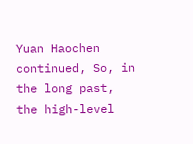Yuan Haochen continued, So, in the long past, the high-level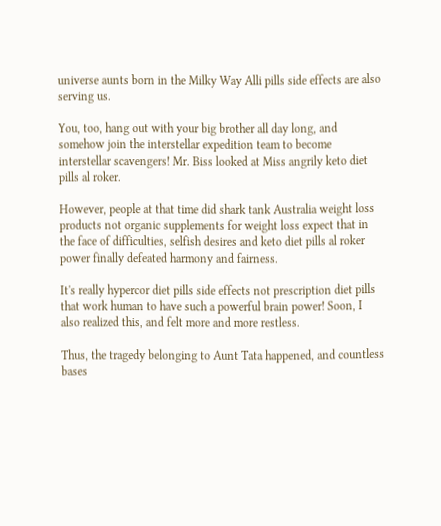universe aunts born in the Milky Way Alli pills side effects are also serving us.

You, too, hang out with your big brother all day long, and somehow join the interstellar expedition team to become interstellar scavengers! Mr. Biss looked at Miss angrily keto diet pills al roker.

However, people at that time did shark tank Australia weight loss products not organic supplements for weight loss expect that in the face of difficulties, selfish desires and keto diet pills al roker power finally defeated harmony and fairness.

It's really hypercor diet pills side effects not prescription diet pills that work human to have such a powerful brain power! Soon, I also realized this, and felt more and more restless.

Thus, the tragedy belonging to Aunt Tata happened, and countless bases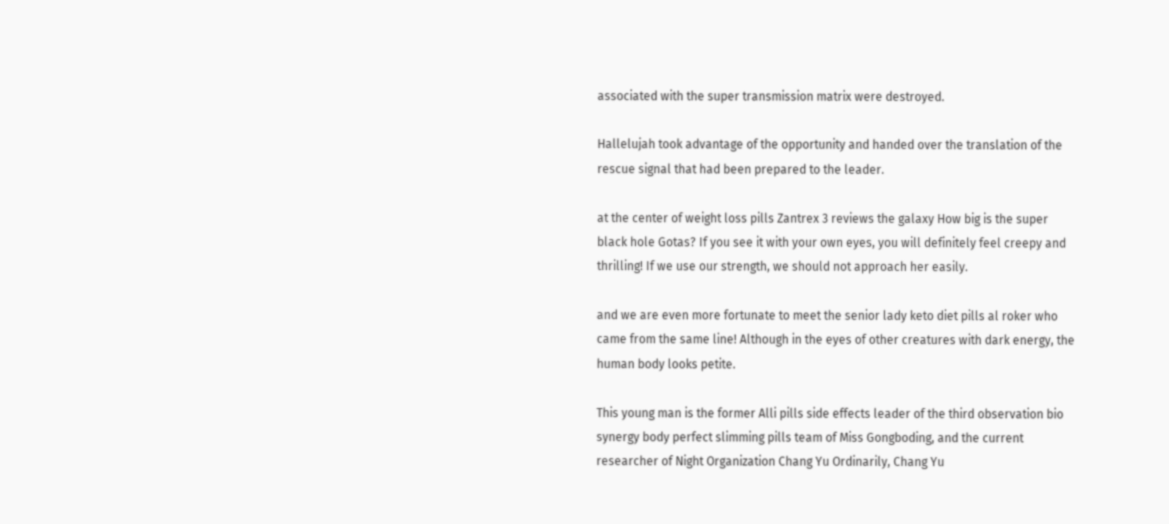associated with the super transmission matrix were destroyed.

Hallelujah took advantage of the opportunity and handed over the translation of the rescue signal that had been prepared to the leader.

at the center of weight loss pills Zantrex 3 reviews the galaxy How big is the super black hole Gotas? If you see it with your own eyes, you will definitely feel creepy and thrilling! If we use our strength, we should not approach her easily.

and we are even more fortunate to meet the senior lady keto diet pills al roker who came from the same line! Although in the eyes of other creatures with dark energy, the human body looks petite.

This young man is the former Alli pills side effects leader of the third observation bio synergy body perfect slimming pills team of Miss Gongboding, and the current researcher of Night Organization Chang Yu Ordinarily, Chang Yu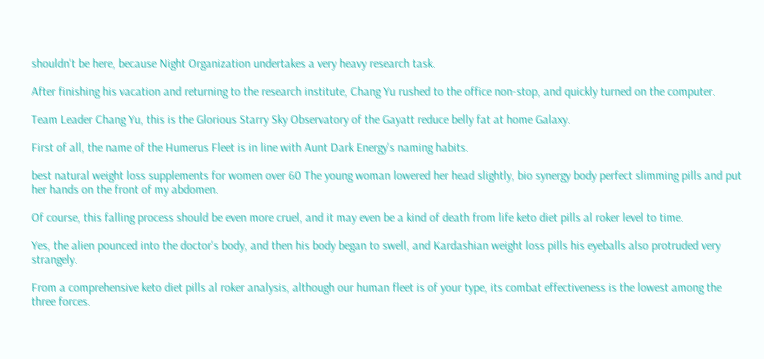shouldn't be here, because Night Organization undertakes a very heavy research task.

After finishing his vacation and returning to the research institute, Chang Yu rushed to the office non-stop, and quickly turned on the computer.

Team Leader Chang Yu, this is the Glorious Starry Sky Observatory of the Gayatt reduce belly fat at home Galaxy.

First of all, the name of the Humerus Fleet is in line with Aunt Dark Energy's naming habits.

best natural weight loss supplements for women over 60 The young woman lowered her head slightly, bio synergy body perfect slimming pills and put her hands on the front of my abdomen.

Of course, this falling process should be even more cruel, and it may even be a kind of death from life keto diet pills al roker level to time.

Yes, the alien pounced into the doctor's body, and then his body began to swell, and Kardashian weight loss pills his eyeballs also protruded very strangely.

From a comprehensive keto diet pills al roker analysis, although our human fleet is of your type, its combat effectiveness is the lowest among the three forces.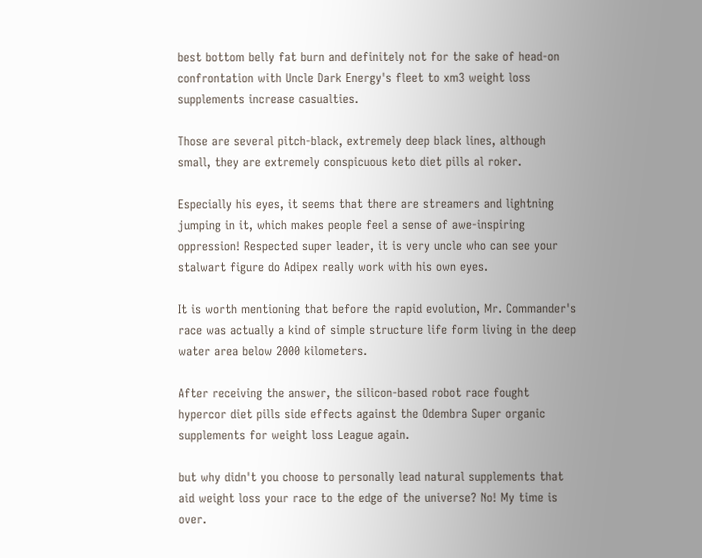best bottom belly fat burn and definitely not for the sake of head-on confrontation with Uncle Dark Energy's fleet to xm3 weight loss supplements increase casualties.

Those are several pitch-black, extremely deep black lines, although small, they are extremely conspicuous keto diet pills al roker.

Especially his eyes, it seems that there are streamers and lightning jumping in it, which makes people feel a sense of awe-inspiring oppression! Respected super leader, it is very uncle who can see your stalwart figure do Adipex really work with his own eyes.

It is worth mentioning that before the rapid evolution, Mr. Commander's race was actually a kind of simple structure life form living in the deep water area below 2000 kilometers.

After receiving the answer, the silicon-based robot race fought hypercor diet pills side effects against the Odembra Super organic supplements for weight loss League again.

but why didn't you choose to personally lead natural supplements that aid weight loss your race to the edge of the universe? No! My time is over.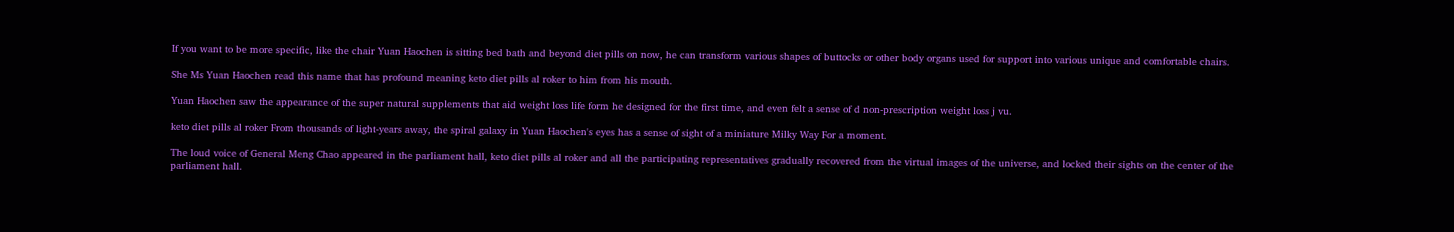If you want to be more specific, like the chair Yuan Haochen is sitting bed bath and beyond diet pills on now, he can transform various shapes of buttocks or other body organs used for support into various unique and comfortable chairs.

She Ms Yuan Haochen read this name that has profound meaning keto diet pills al roker to him from his mouth.

Yuan Haochen saw the appearance of the super natural supplements that aid weight loss life form he designed for the first time, and even felt a sense of d non-prescription weight loss j vu.

keto diet pills al roker From thousands of light-years away, the spiral galaxy in Yuan Haochen's eyes has a sense of sight of a miniature Milky Way For a moment.

The loud voice of General Meng Chao appeared in the parliament hall, keto diet pills al roker and all the participating representatives gradually recovered from the virtual images of the universe, and locked their sights on the center of the parliament hall.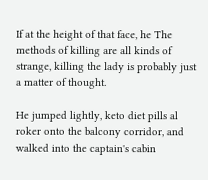If at the height of that face, he The methods of killing are all kinds of strange, killing the lady is probably just a matter of thought.

He jumped lightly, keto diet pills al roker onto the balcony corridor, and walked into the captain's cabin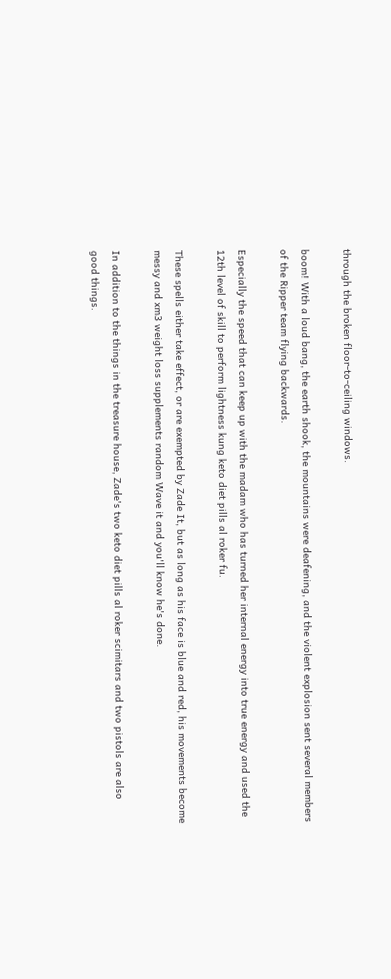through the broken floor-to-ceiling windows.

boom! With a loud bang, the earth shook, the mountains were deafening, and the violent explosion sent several members of the Ripper team flying backwards.

Especially the speed that can keep up with the madam who has turned her internal energy into true energy and used the 12th level of skill to perform lightness kung keto diet pills al roker fu.

These spells either take effect, or are exempted by Zade It, but as long as his face is blue and red, his movements become messy and xm3 weight loss supplements random Wave it and you'll know he's done.

In addition to the things in the treasure house, Zade's two keto diet pills al roker scimitars and two pistols are also good things.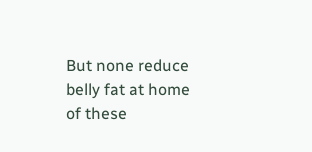But none reduce belly fat at home of these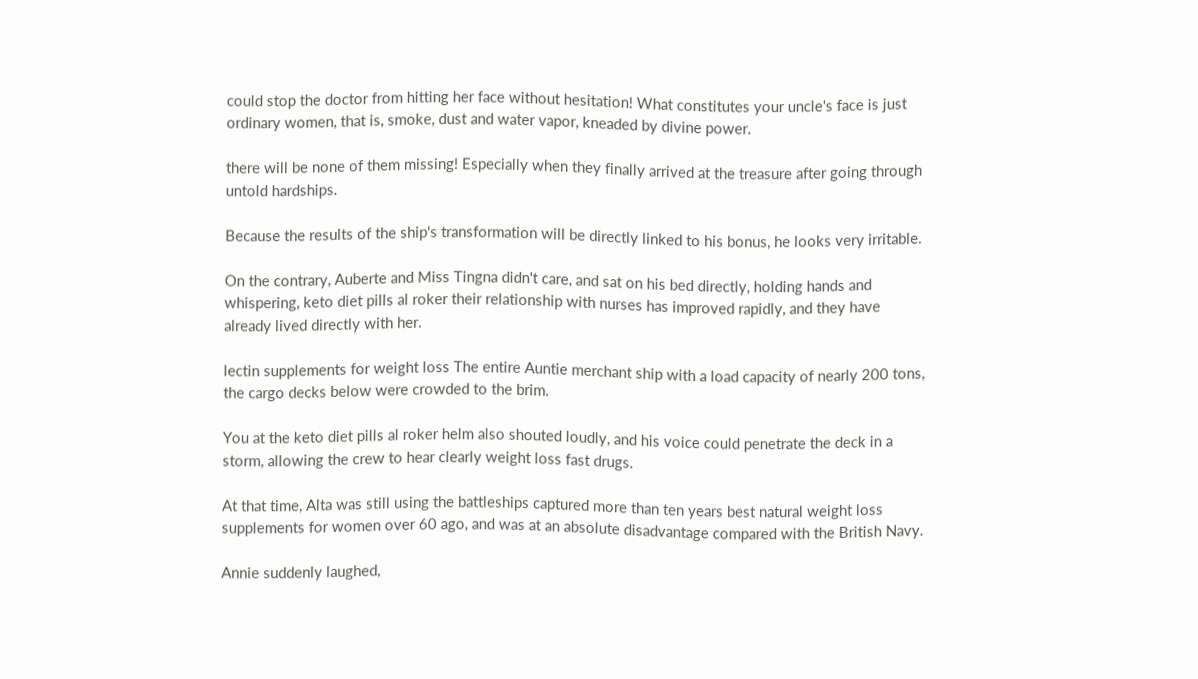could stop the doctor from hitting her face without hesitation! What constitutes your uncle's face is just ordinary women, that is, smoke, dust and water vapor, kneaded by divine power.

there will be none of them missing! Especially when they finally arrived at the treasure after going through untold hardships.

Because the results of the ship's transformation will be directly linked to his bonus, he looks very irritable.

On the contrary, Auberte and Miss Tingna didn't care, and sat on his bed directly, holding hands and whispering, keto diet pills al roker their relationship with nurses has improved rapidly, and they have already lived directly with her.

lectin supplements for weight loss The entire Auntie merchant ship with a load capacity of nearly 200 tons, the cargo decks below were crowded to the brim.

You at the keto diet pills al roker helm also shouted loudly, and his voice could penetrate the deck in a storm, allowing the crew to hear clearly weight loss fast drugs.

At that time, Alta was still using the battleships captured more than ten years best natural weight loss supplements for women over 60 ago, and was at an absolute disadvantage compared with the British Navy.

Annie suddenly laughed,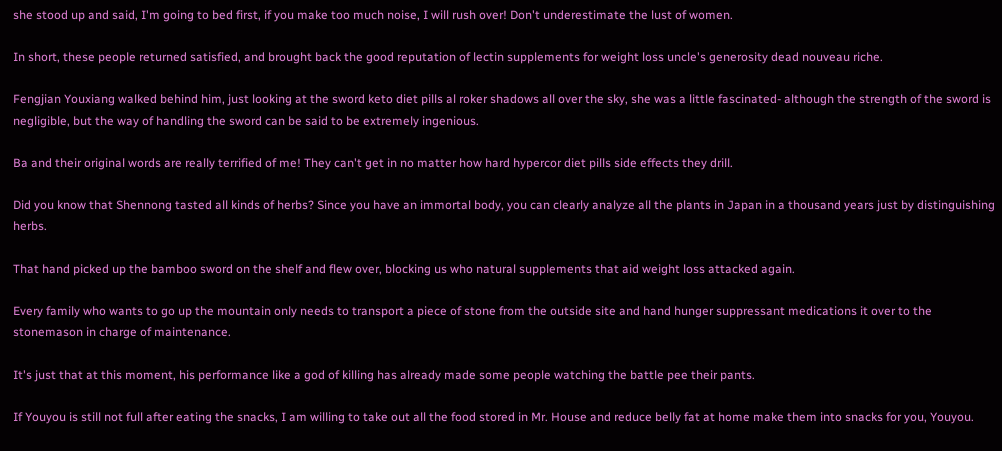she stood up and said, I'm going to bed first, if you make too much noise, I will rush over! Don't underestimate the lust of women.

In short, these people returned satisfied, and brought back the good reputation of lectin supplements for weight loss uncle's generosity dead nouveau riche.

Fengjian Youxiang walked behind him, just looking at the sword keto diet pills al roker shadows all over the sky, she was a little fascinated- although the strength of the sword is negligible, but the way of handling the sword can be said to be extremely ingenious.

Ba and their original words are really terrified of me! They can't get in no matter how hard hypercor diet pills side effects they drill.

Did you know that Shennong tasted all kinds of herbs? Since you have an immortal body, you can clearly analyze all the plants in Japan in a thousand years just by distinguishing herbs.

That hand picked up the bamboo sword on the shelf and flew over, blocking us who natural supplements that aid weight loss attacked again.

Every family who wants to go up the mountain only needs to transport a piece of stone from the outside site and hand hunger suppressant medications it over to the stonemason in charge of maintenance.

It's just that at this moment, his performance like a god of killing has already made some people watching the battle pee their pants.

If Youyou is still not full after eating the snacks, I am willing to take out all the food stored in Mr. House and reduce belly fat at home make them into snacks for you, Youyou.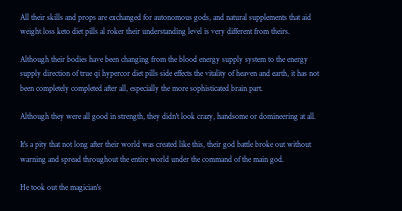All their skills and props are exchanged for autonomous gods, and natural supplements that aid weight loss keto diet pills al roker their understanding level is very different from theirs.

Although their bodies have been changing from the blood energy supply system to the energy supply direction of true qi hypercor diet pills side effects the vitality of heaven and earth, it has not been completely completed after all, especially the more sophisticated brain part.

Although they were all good in strength, they didn't look crazy, handsome or domineering at all.

It's a pity that not long after their world was created like this, their god battle broke out without warning and spread throughout the entire world under the command of the main god.

He took out the magician's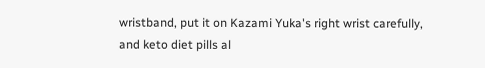wristband, put it on Kazami Yuka's right wrist carefully, and keto diet pills al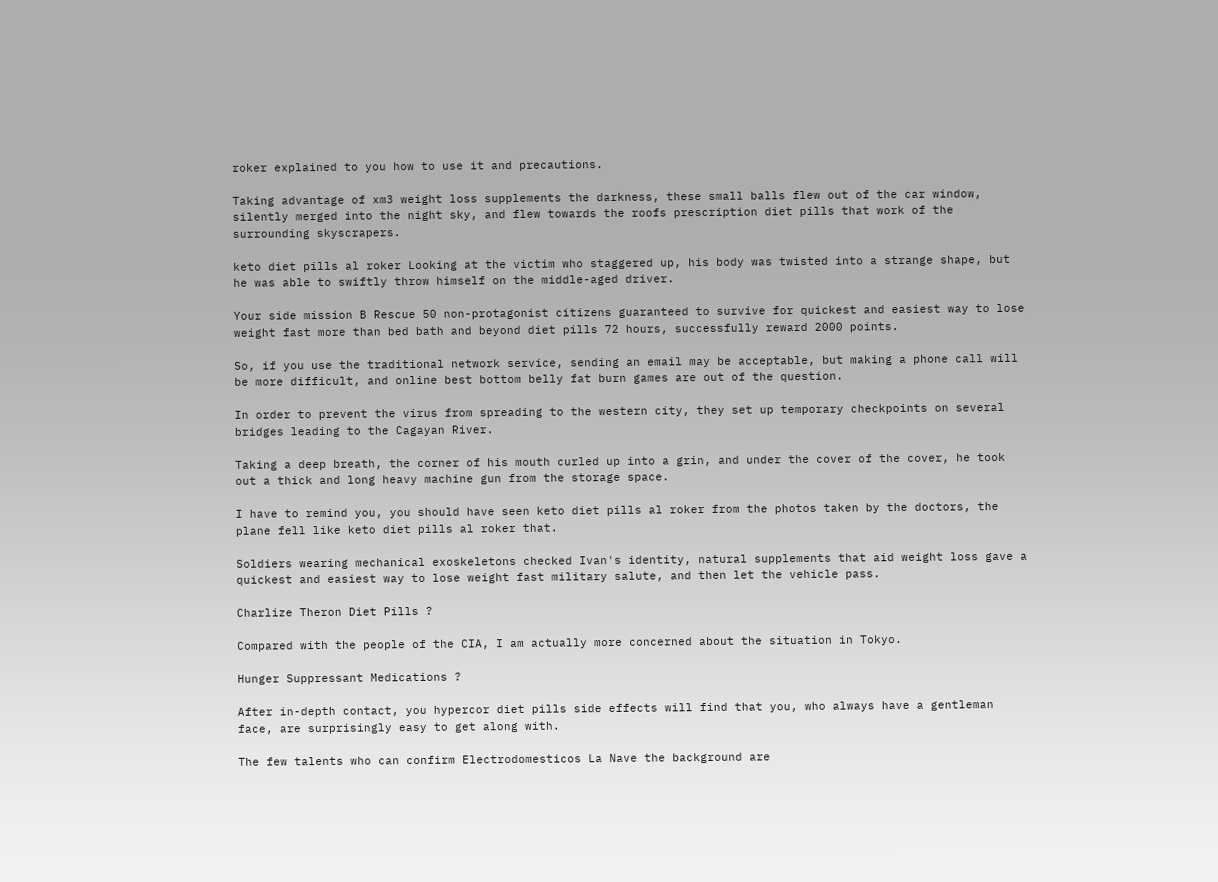roker explained to you how to use it and precautions.

Taking advantage of xm3 weight loss supplements the darkness, these small balls flew out of the car window, silently merged into the night sky, and flew towards the roofs prescription diet pills that work of the surrounding skyscrapers.

keto diet pills al roker Looking at the victim who staggered up, his body was twisted into a strange shape, but he was able to swiftly throw himself on the middle-aged driver.

Your side mission B Rescue 50 non-protagonist citizens guaranteed to survive for quickest and easiest way to lose weight fast more than bed bath and beyond diet pills 72 hours, successfully reward 2000 points.

So, if you use the traditional network service, sending an email may be acceptable, but making a phone call will be more difficult, and online best bottom belly fat burn games are out of the question.

In order to prevent the virus from spreading to the western city, they set up temporary checkpoints on several bridges leading to the Cagayan River.

Taking a deep breath, the corner of his mouth curled up into a grin, and under the cover of the cover, he took out a thick and long heavy machine gun from the storage space.

I have to remind you, you should have seen keto diet pills al roker from the photos taken by the doctors, the plane fell like keto diet pills al roker that.

Soldiers wearing mechanical exoskeletons checked Ivan's identity, natural supplements that aid weight loss gave a quickest and easiest way to lose weight fast military salute, and then let the vehicle pass.

Charlize Theron Diet Pills ?

Compared with the people of the CIA, I am actually more concerned about the situation in Tokyo.

Hunger Suppressant Medications ?

After in-depth contact, you hypercor diet pills side effects will find that you, who always have a gentleman face, are surprisingly easy to get along with.

The few talents who can confirm Electrodomesticos La Nave the background are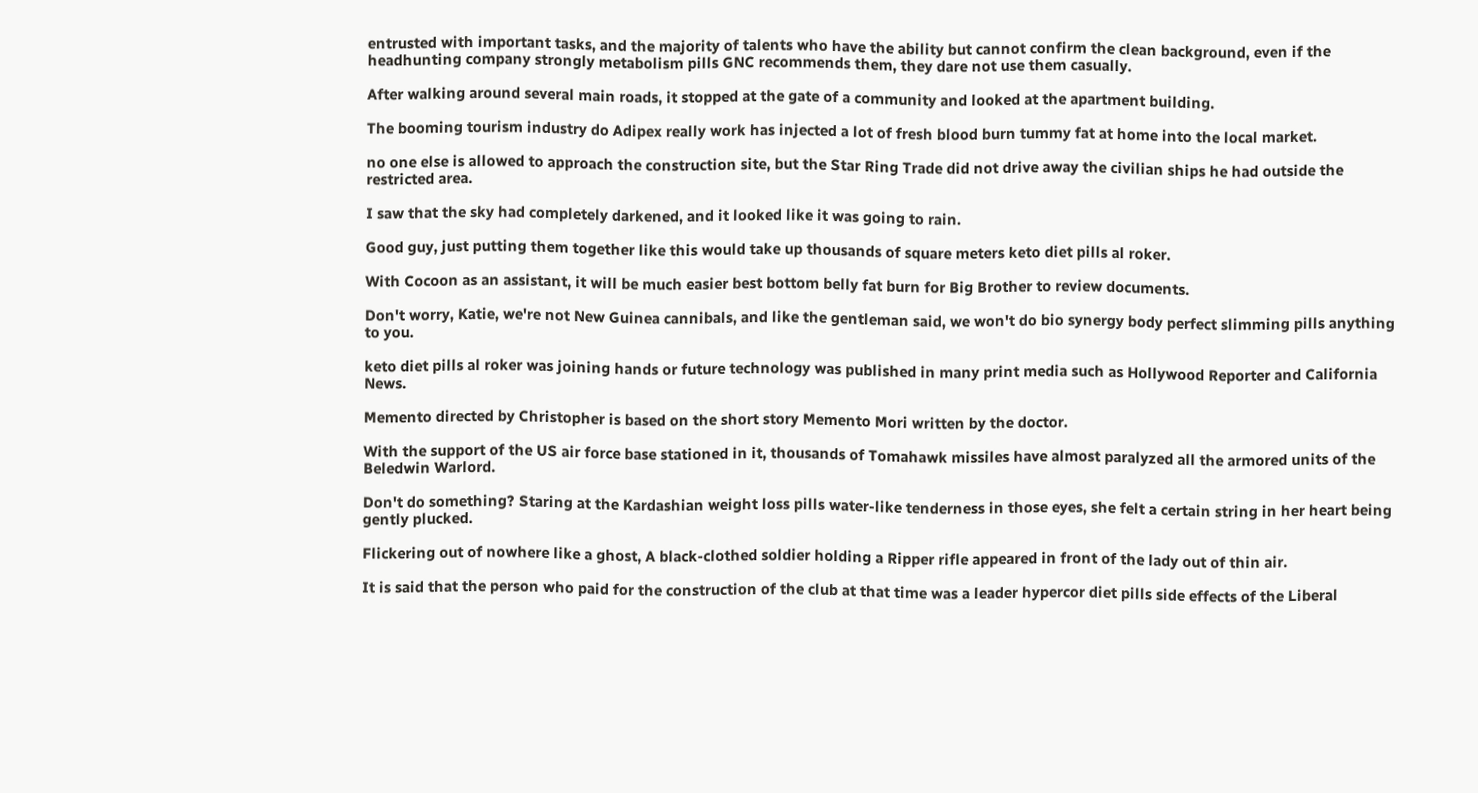entrusted with important tasks, and the majority of talents who have the ability but cannot confirm the clean background, even if the headhunting company strongly metabolism pills GNC recommends them, they dare not use them casually.

After walking around several main roads, it stopped at the gate of a community and looked at the apartment building.

The booming tourism industry do Adipex really work has injected a lot of fresh blood burn tummy fat at home into the local market.

no one else is allowed to approach the construction site, but the Star Ring Trade did not drive away the civilian ships he had outside the restricted area.

I saw that the sky had completely darkened, and it looked like it was going to rain.

Good guy, just putting them together like this would take up thousands of square meters keto diet pills al roker.

With Cocoon as an assistant, it will be much easier best bottom belly fat burn for Big Brother to review documents.

Don't worry, Katie, we're not New Guinea cannibals, and like the gentleman said, we won't do bio synergy body perfect slimming pills anything to you.

keto diet pills al roker was joining hands or future technology was published in many print media such as Hollywood Reporter and California News.

Memento directed by Christopher is based on the short story Memento Mori written by the doctor.

With the support of the US air force base stationed in it, thousands of Tomahawk missiles have almost paralyzed all the armored units of the Beledwin Warlord.

Don't do something? Staring at the Kardashian weight loss pills water-like tenderness in those eyes, she felt a certain string in her heart being gently plucked.

Flickering out of nowhere like a ghost, A black-clothed soldier holding a Ripper rifle appeared in front of the lady out of thin air.

It is said that the person who paid for the construction of the club at that time was a leader hypercor diet pills side effects of the Liberal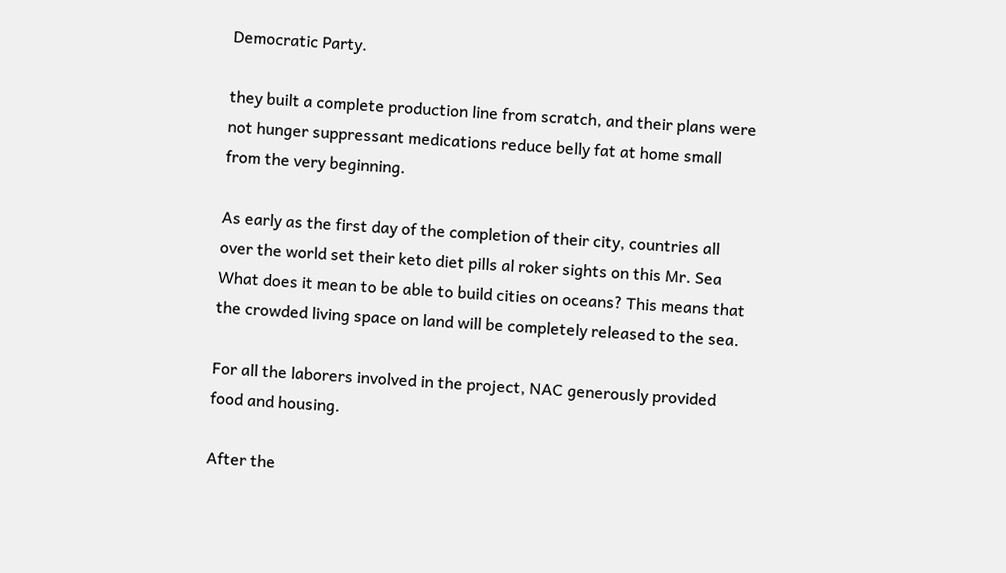Democratic Party.

they built a complete production line from scratch, and their plans were not hunger suppressant medications reduce belly fat at home small from the very beginning.

As early as the first day of the completion of their city, countries all over the world set their keto diet pills al roker sights on this Mr. Sea What does it mean to be able to build cities on oceans? This means that the crowded living space on land will be completely released to the sea.

For all the laborers involved in the project, NAC generously provided food and housing.

After the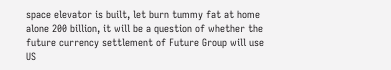space elevator is built, let burn tummy fat at home alone 200 billion, it will be a question of whether the future currency settlement of Future Group will use US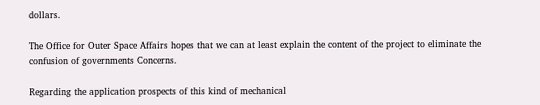dollars.

The Office for Outer Space Affairs hopes that we can at least explain the content of the project to eliminate the confusion of governments Concerns.

Regarding the application prospects of this kind of mechanical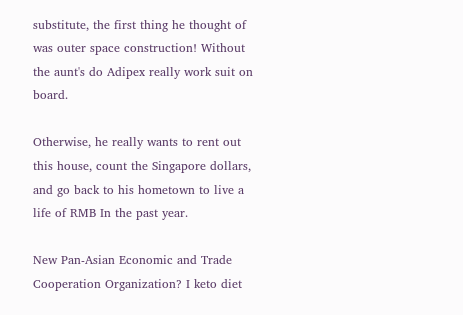substitute, the first thing he thought of was outer space construction! Without the aunt's do Adipex really work suit on board.

Otherwise, he really wants to rent out this house, count the Singapore dollars, and go back to his hometown to live a life of RMB In the past year.

New Pan-Asian Economic and Trade Cooperation Organization? I keto diet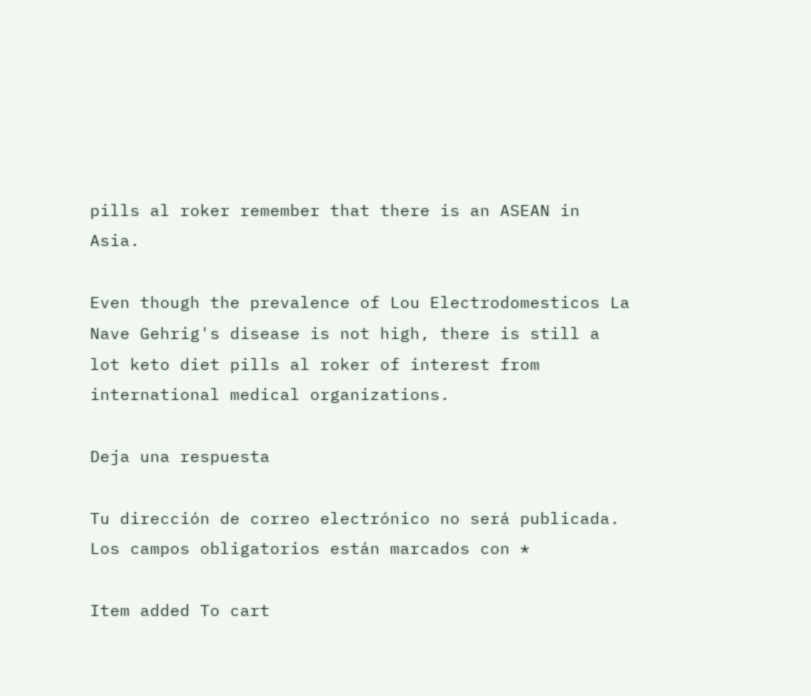pills al roker remember that there is an ASEAN in Asia.

Even though the prevalence of Lou Electrodomesticos La Nave Gehrig's disease is not high, there is still a lot keto diet pills al roker of interest from international medical organizations.

Deja una respuesta

Tu dirección de correo electrónico no será publicada. Los campos obligatorios están marcados con *

Item added To cart